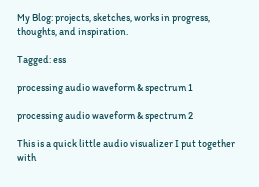My Blog: projects, sketches, works in progress, thoughts, and inspiration.

Tagged: ess

processing audio waveform & spectrum 1

processing audio waveform & spectrum 2

This is a quick little audio visualizer I put together with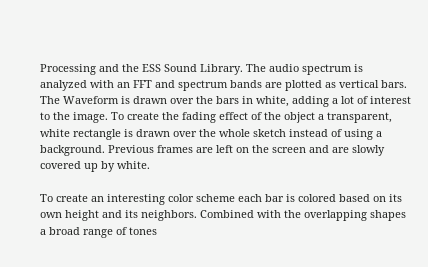Processing and the ESS Sound Library. The audio spectrum is analyzed with an FFT and spectrum bands are plotted as vertical bars. The Waveform is drawn over the bars in white, adding a lot of interest to the image. To create the fading effect of the object a transparent, white rectangle is drawn over the whole sketch instead of using a background. Previous frames are left on the screen and are slowly covered up by white.

To create an interesting color scheme each bar is colored based on its own height and its neighbors. Combined with the overlapping shapes a broad range of tones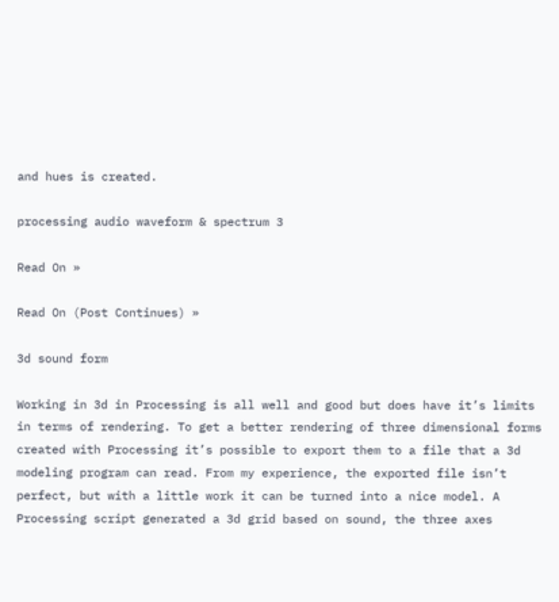and hues is created.

processing audio waveform & spectrum 3

Read On »

Read On (Post Continues) »

3d sound form

Working in 3d in Processing is all well and good but does have it’s limits in terms of rendering. To get a better rendering of three dimensional forms created with Processing it’s possible to export them to a file that a 3d modeling program can read. From my experience, the exported file isn’t perfect, but with a little work it can be turned into a nice model. A Processing script generated a 3d grid based on sound, the three axes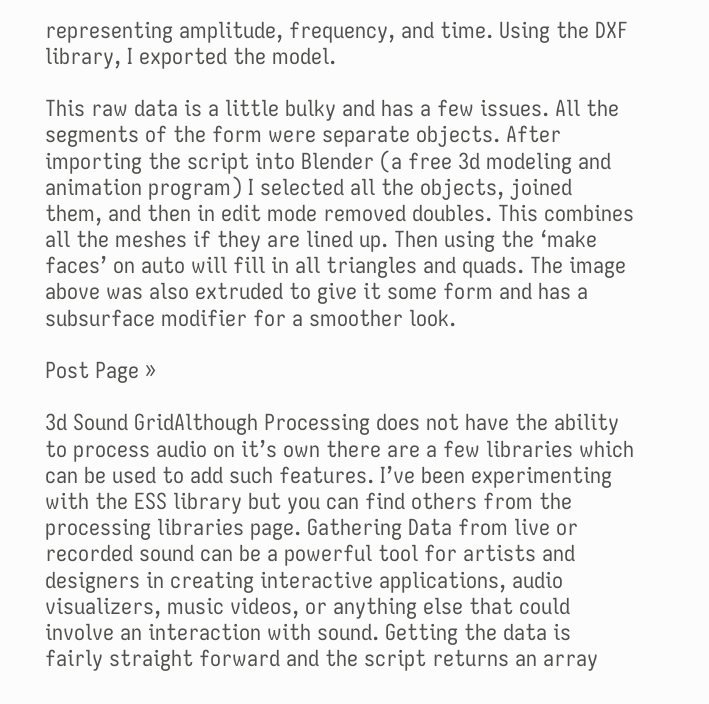representing amplitude, frequency, and time. Using the DXF library, I exported the model.

This raw data is a little bulky and has a few issues. All the segments of the form were separate objects. After importing the script into Blender (a free 3d modeling and animation program) I selected all the objects, joined them, and then in edit mode removed doubles. This combines all the meshes if they are lined up. Then using the ‘make faces’ on auto will fill in all triangles and quads. The image above was also extruded to give it some form and has a subsurface modifier for a smoother look.

Post Page »

3d Sound GridAlthough Processing does not have the ability to process audio on it’s own there are a few libraries which can be used to add such features. I’ve been experimenting with the ESS library but you can find others from the processing libraries page. Gathering Data from live or recorded sound can be a powerful tool for artists and designers in creating interactive applications, audio visualizers, music videos, or anything else that could involve an interaction with sound. Getting the data is fairly straight forward and the script returns an array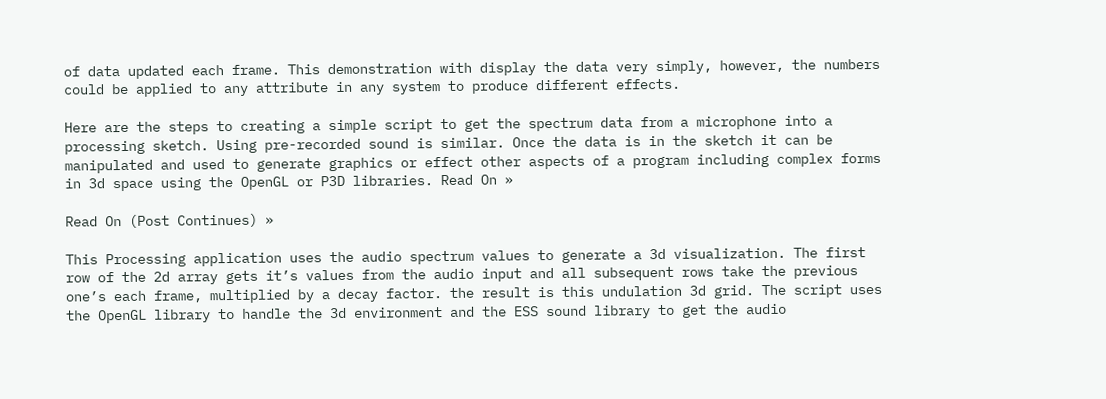of data updated each frame. This demonstration with display the data very simply, however, the numbers could be applied to any attribute in any system to produce different effects.

Here are the steps to creating a simple script to get the spectrum data from a microphone into a processing sketch. Using pre-recorded sound is similar. Once the data is in the sketch it can be manipulated and used to generate graphics or effect other aspects of a program including complex forms in 3d space using the OpenGL or P3D libraries. Read On »

Read On (Post Continues) »

This Processing application uses the audio spectrum values to generate a 3d visualization. The first row of the 2d array gets it’s values from the audio input and all subsequent rows take the previous one’s each frame, multiplied by a decay factor. the result is this undulation 3d grid. The script uses the OpenGL library to handle the 3d environment and the ESS sound library to get the audio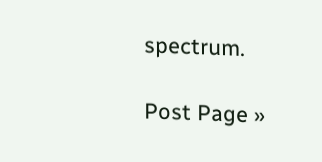spectrum.

Post Page »